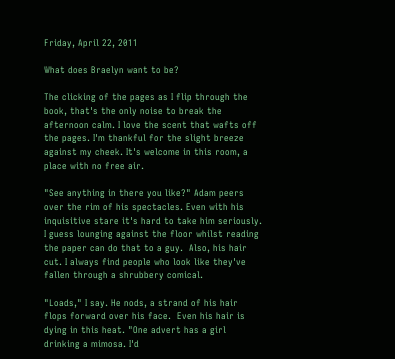Friday, April 22, 2011

What does Braelyn want to be?

The clicking of the pages as I flip through the book, that's the only noise to break the afternoon calm. I love the scent that wafts off the pages. I'm thankful for the slight breeze against my cheek. It's welcome in this room, a place with no free air.

"See anything in there you like?" Adam peers over the rim of his spectacles. Even with his inquisitive stare it's hard to take him seriously. I guess lounging against the floor whilst reading the paper can do that to a guy.  Also, his hair cut. I always find people who look like they've fallen through a shrubbery comical.

"Loads," I say. He nods, a strand of his hair flops forward over his face.  Even his hair is dying in this heat. "One advert has a girl drinking a mimosa. I'd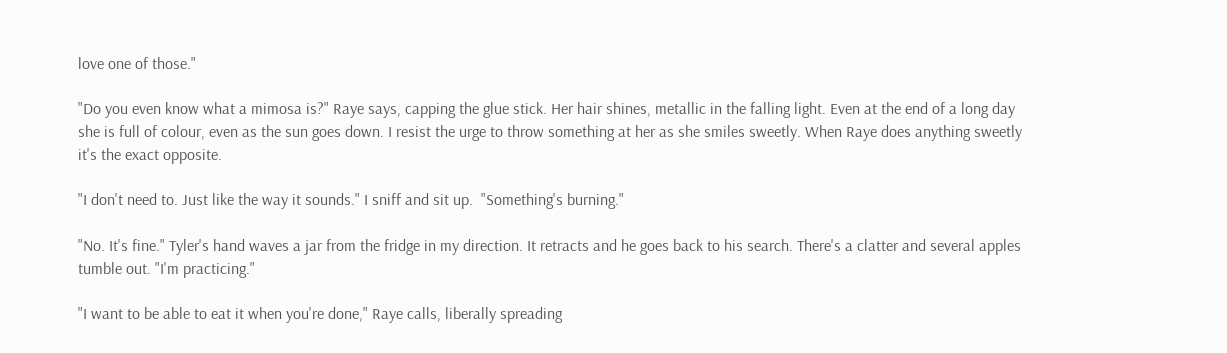love one of those."

"Do you even know what a mimosa is?" Raye says, capping the glue stick. Her hair shines, metallic in the falling light. Even at the end of a long day she is full of colour, even as the sun goes down. I resist the urge to throw something at her as she smiles sweetly. When Raye does anything sweetly it's the exact opposite.

"I don't need to. Just like the way it sounds." I sniff and sit up.  "Something's burning."

"No. It's fine." Tyler's hand waves a jar from the fridge in my direction. It retracts and he goes back to his search. There's a clatter and several apples tumble out. "I'm practicing."

"I want to be able to eat it when you're done," Raye calls, liberally spreading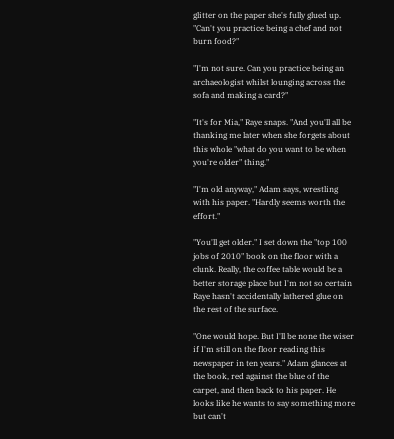glitter on the paper she's fully glued up.  "Can't you practice being a chef and not burn food?"

"I'm not sure. Can you practice being an archaeologist whilst lounging across the sofa and making a card?"

"It's for Mia," Raye snaps. "And you'll all be thanking me later when she forgets about this whole "what do you want to be when you're older" thing."

"I'm old anyway," Adam says, wrestling with his paper. "Hardly seems worth the effort."

"You'll get older." I set down the "top 100 jobs of 2010" book on the floor with a clunk. Really, the coffee table would be a better storage place but I'm not so certain Raye hasn't accidentally lathered glue on the rest of the surface.

"One would hope. But I'll be none the wiser if I'm still on the floor reading this newspaper in ten years." Adam glances at the book, red against the blue of the carpet, and then back to his paper. He looks like he wants to say something more but can't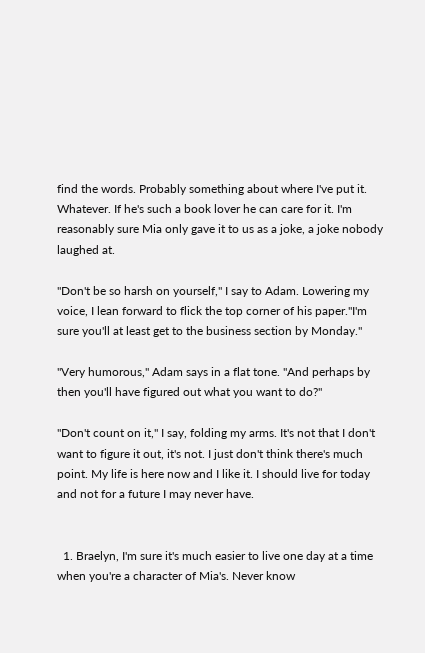find the words. Probably something about where I've put it. Whatever. If he's such a book lover he can care for it. I'm reasonably sure Mia only gave it to us as a joke, a joke nobody laughed at.

"Don't be so harsh on yourself," I say to Adam. Lowering my voice, I lean forward to flick the top corner of his paper."I'm sure you'll at least get to the business section by Monday."

"Very humorous," Adam says in a flat tone. "And perhaps by then you'll have figured out what you want to do?"

"Don't count on it," I say, folding my arms. It's not that I don't want to figure it out, it's not. I just don't think there's much point. My life is here now and I like it. I should live for today and not for a future I may never have.


  1. Braelyn, I'm sure it's much easier to live one day at a time when you're a character of Mia's. Never know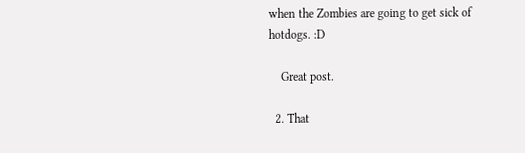when the Zombies are going to get sick of hotdogs. :D

    Great post.

  2. That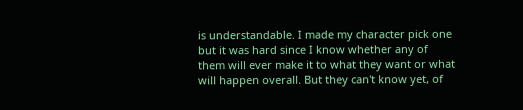is understandable. I made my character pick one but it was hard since I know whether any of them will ever make it to what they want or what will happen overall. But they can't know yet, of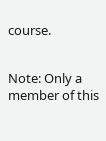course.


Note: Only a member of this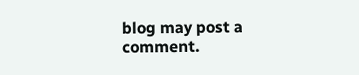blog may post a comment.